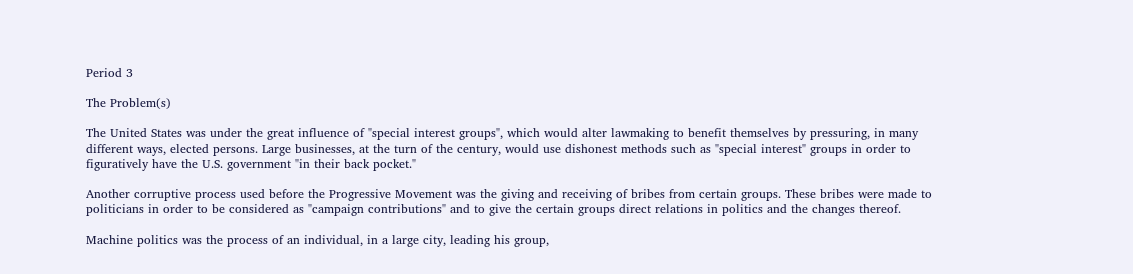Period 3

The Problem(s)

The United States was under the great influence of "special interest groups", which would alter lawmaking to benefit themselves by pressuring, in many different ways, elected persons. Large businesses, at the turn of the century, would use dishonest methods such as "special interest" groups in order to figuratively have the U.S. government "in their back pocket."

Another corruptive process used before the Progressive Movement was the giving and receiving of bribes from certain groups. These bribes were made to politicians in order to be considered as "campaign contributions" and to give the certain groups direct relations in politics and the changes thereof.

Machine politics was the process of an individual, in a large city, leading his group,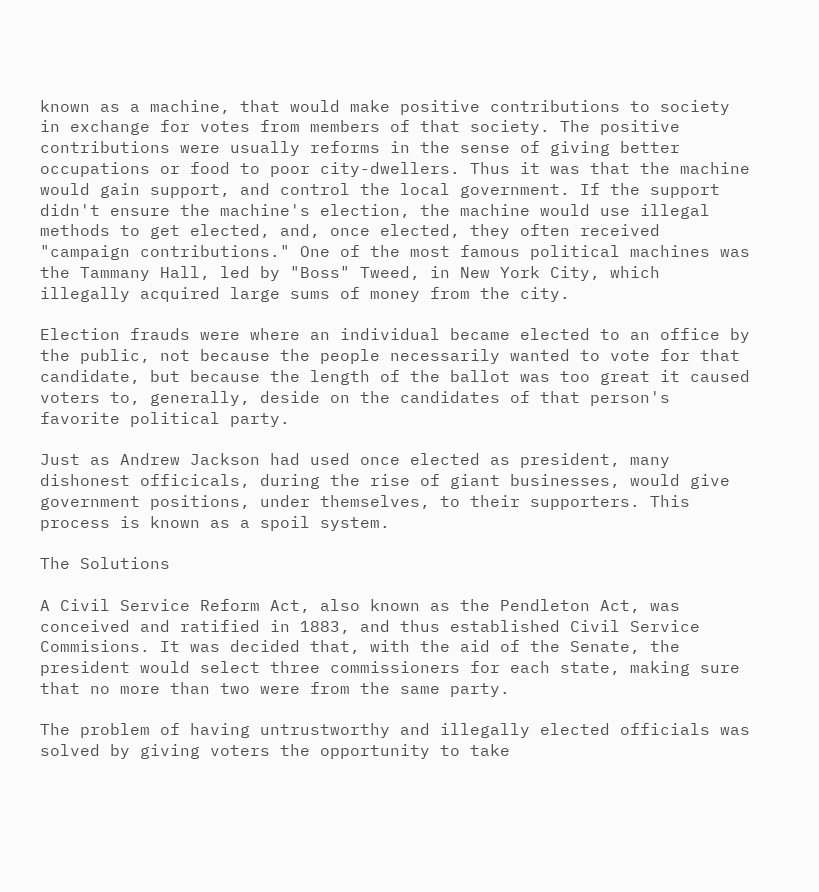known as a machine, that would make positive contributions to society in exchange for votes from members of that society. The positive contributions were usually reforms in the sense of giving better occupations or food to poor city-dwellers. Thus it was that the machine would gain support, and control the local government. If the support didn't ensure the machine's election, the machine would use illegal methods to get elected, and, once elected, they often received "campaign contributions." One of the most famous political machines was the Tammany Hall, led by "Boss" Tweed, in New York City, which illegally acquired large sums of money from the city.

Election frauds were where an individual became elected to an office by the public, not because the people necessarily wanted to vote for that candidate, but because the length of the ballot was too great it caused voters to, generally, deside on the candidates of that person's favorite political party.

Just as Andrew Jackson had used once elected as president, many dishonest officicals, during the rise of giant businesses, would give government positions, under themselves, to their supporters. This process is known as a spoil system.

The Solutions

A Civil Service Reform Act, also known as the Pendleton Act, was conceived and ratified in 1883, and thus established Civil Service Commisions. It was decided that, with the aid of the Senate, the president would select three commissioners for each state, making sure that no more than two were from the same party.

The problem of having untrustworthy and illegally elected officials was solved by giving voters the opportunity to take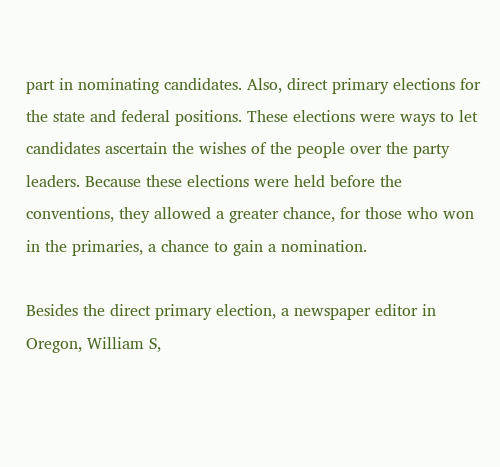part in nominating candidates. Also, direct primary elections for the state and federal positions. These elections were ways to let candidates ascertain the wishes of the people over the party leaders. Because these elections were held before the conventions, they allowed a greater chance, for those who won in the primaries, a chance to gain a nomination.

Besides the direct primary election, a newspaper editor in Oregon, William S,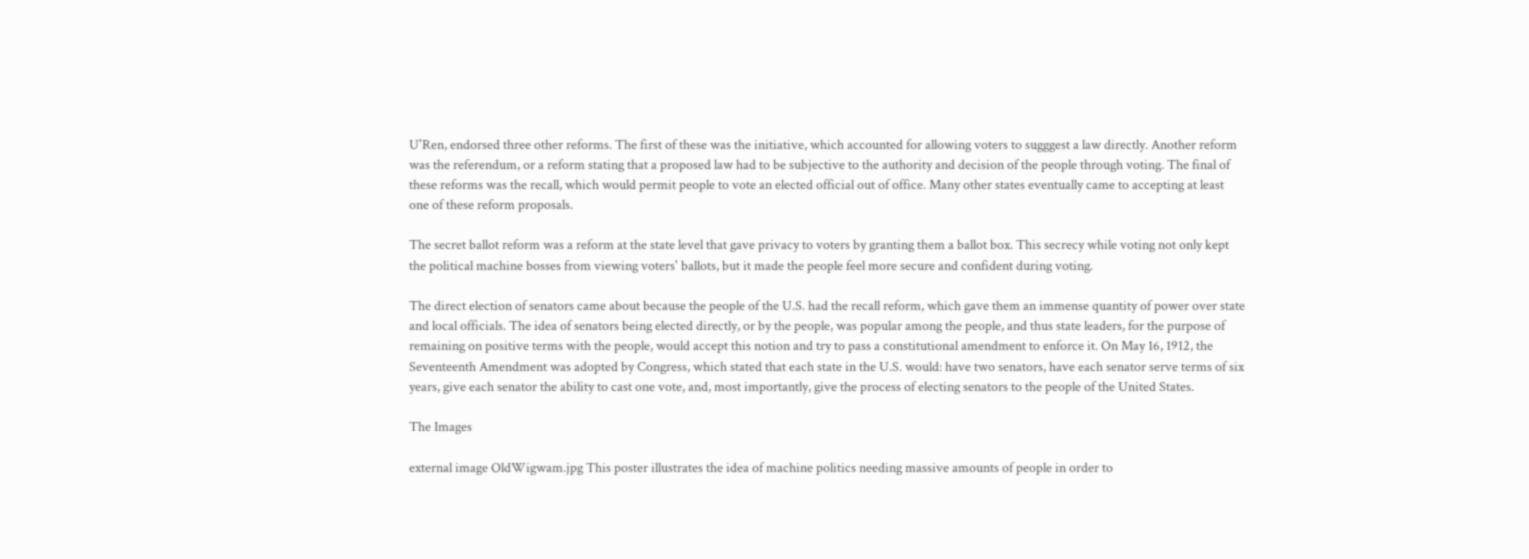U'Ren, endorsed three other reforms. The first of these was the initiative, which accounted for allowing voters to sugggest a law directly. Another reform was the referendum, or a reform stating that a proposed law had to be subjective to the authority and decision of the people through voting. The final of these reforms was the recall, which would permit people to vote an elected official out of office. Many other states eventually came to accepting at least one of these reform proposals.

The secret ballot reform was a reform at the state level that gave privacy to voters by granting them a ballot box. This secrecy while voting not only kept the political machine bosses from viewing voters' ballots, but it made the people feel more secure and confident during voting.

The direct election of senators came about because the people of the U.S. had the recall reform, which gave them an immense quantity of power over state and local officials. The idea of senators being elected directly, or by the people, was popular among the people, and thus state leaders, for the purpose of remaining on positive terms with the people, would accept this notion and try to pass a constitutional amendment to enforce it. On May 16, 1912, the Seventeenth Amendment was adopted by Congress, which stated that each state in the U.S. would: have two senators, have each senator serve terms of six years, give each senator the ability to cast one vote, and, most importantly, give the process of electing senators to the people of the United States.

The Images

external image OldWigwam.jpg This poster illustrates the idea of machine politics needing massive amounts of people in order to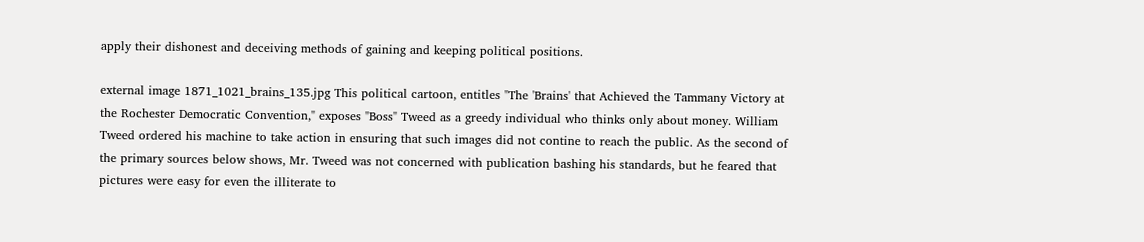apply their dishonest and deceiving methods of gaining and keeping political positions.

external image 1871_1021_brains_135.jpg This political cartoon, entitles "The 'Brains' that Achieved the Tammany Victory at the Rochester Democratic Convention," exposes "Boss" Tweed as a greedy individual who thinks only about money. William Tweed ordered his machine to take action in ensuring that such images did not contine to reach the public. As the second of the primary sources below shows, Mr. Tweed was not concerned with publication bashing his standards, but he feared that pictures were easy for even the illiterate to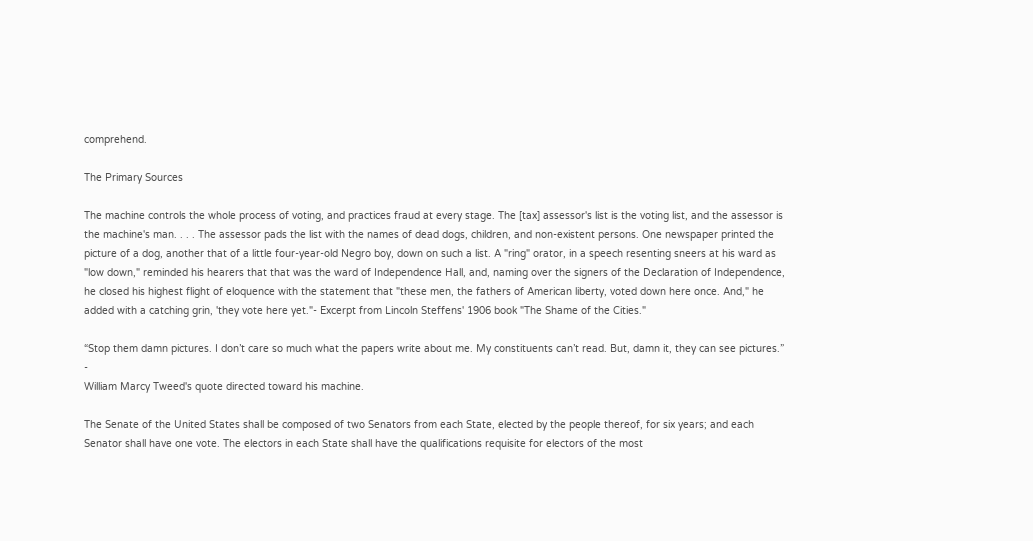comprehend.

The Primary Sources

The machine controls the whole process of voting, and practices fraud at every stage. The [tax] assessor's list is the voting list, and the assessor is the machine's man. . . . The assessor pads the list with the names of dead dogs, children, and non-existent persons. One newspaper printed the picture of a dog, another that of a little four-year-old Negro boy, down on such a list. A "ring" orator, in a speech resenting sneers at his ward as "low down," reminded his hearers that that was the ward of Independence Hall, and, naming over the signers of the Declaration of Independence, he closed his highest flight of eloquence with the statement that "these men, the fathers of American liberty, voted down here once. And," he added with a catching grin, 'they vote here yet."- Excerpt from Lincoln Steffens' 1906 book "The Shame of the Cities."

“Stop them damn pictures. I don’t care so much what the papers write about me. My constituents can’t read. But, damn it, they can see pictures.” -
William Marcy Tweed's quote directed toward his machine.

The Senate of the United States shall be composed of two Senators from each State, elected by the people thereof, for six years; and each Senator shall have one vote. The electors in each State shall have the qualifications requisite for electors of the most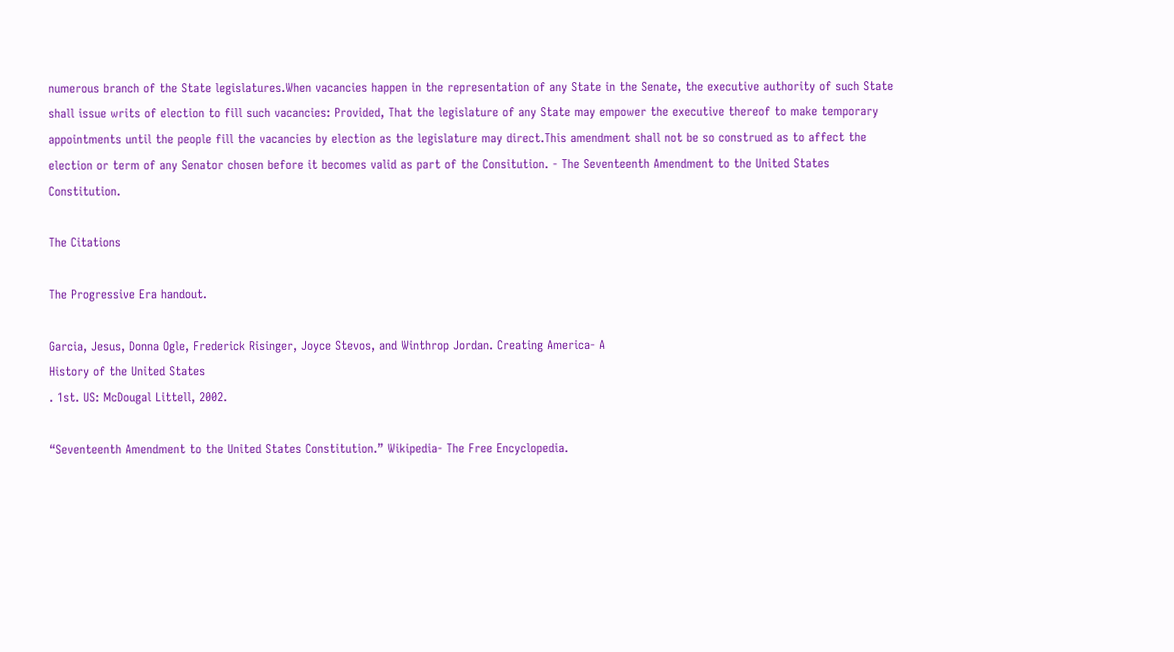numerous branch of the State legislatures.When vacancies happen in the representation of any State in the Senate, the executive authority of such State shall issue writs of election to fill such vacancies: Provided, That the legislature of any State may empower the executive thereof to make temporary appointments until the people fill the vacancies by election as the legislature may direct.This amendment shall not be so construed as to affect the election or term of any Senator chosen before it becomes valid as part of the Consitution. - The Seventeenth Amendment to the United States Constitution.

The Citations

The Progressive Era handout.

Garcia, Jesus, Donna Ogle, Frederick Risinger, Joyce Stevos, and Winthrop Jordan. Creating America- A
History of the United States
. 1st. US: McDougal Littell, 2002.

“Seventeenth Amendment to the United States Constitution.” Wikipedia- The Free Encyclopedia.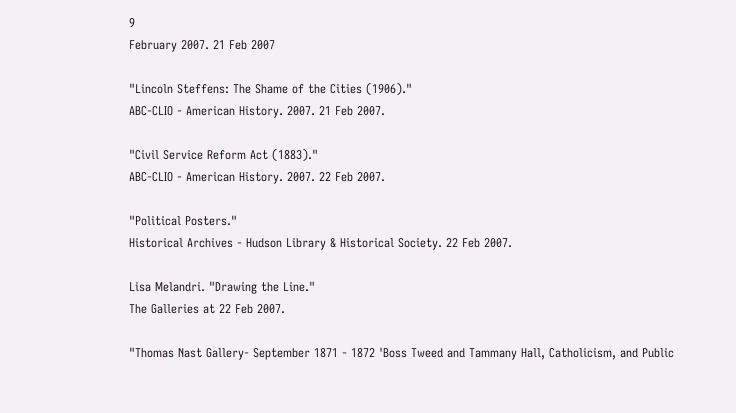9
February 2007. 21 Feb 2007

"Lincoln Steffens: The Shame of the Cities (1906)."
ABC-CLIO - American History. 2007. 21 Feb 2007.

"Civil Service Reform Act (1883)."
ABC-CLIO - American History. 2007. 22 Feb 2007.

"Political Posters."
Historical Archives - Hudson Library & Historical Society. 22 Feb 2007.

Lisa Melandri. "Drawing the Line."
The Galleries at 22 Feb 2007.

"Thomas Nast Gallery- September 1871 - 1872 'Boss Tweed and Tammany Hall, Catholicism, and Public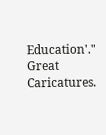Education'."
Great Caricatures.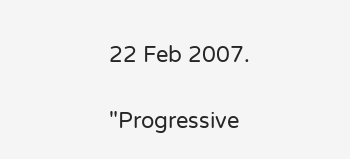22 Feb 2007.

"Progressive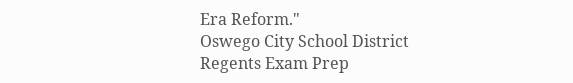Era Reform."
Oswego City School District Regents Exam Prep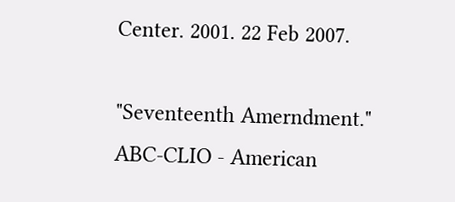Center. 2001. 22 Feb 2007.

"Seventeenth Amerndment."
ABC-CLIO - American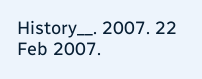History__. 2007. 22 Feb 2007.